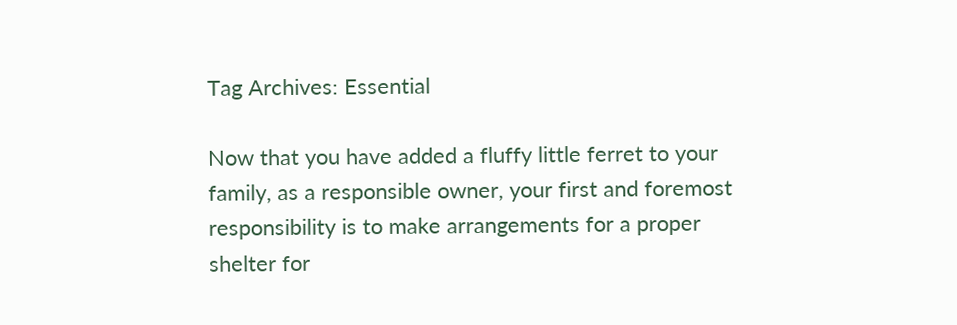Tag Archives: Essential

Now that you have added a fluffy little ferret to your family, as a responsible owner, your first and foremost responsibility is to make arrangements for a proper shelter for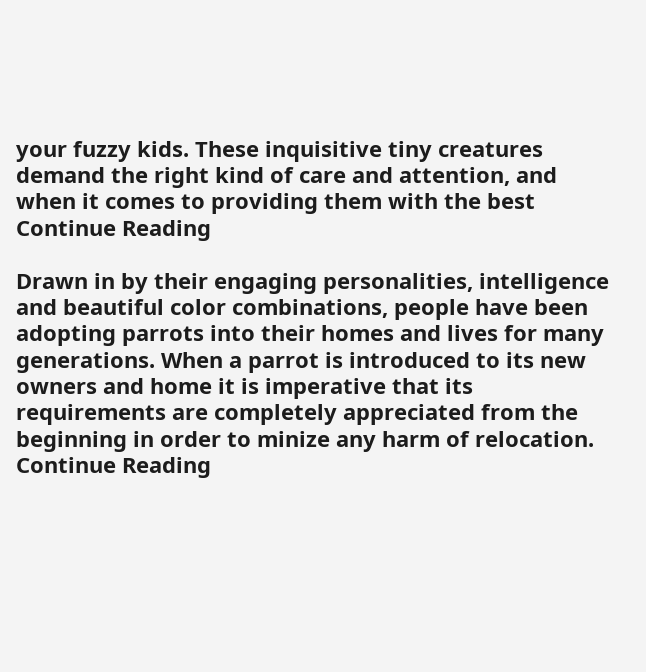your fuzzy kids. These inquisitive tiny creatures demand the right kind of care and attention, and when it comes to providing them with the best Continue Reading

Drawn in by their engaging personalities, intelligence and beautiful color combinations, people have been adopting parrots into their homes and lives for many generations. When a parrot is introduced to its new owners and home it is imperative that its requirements are completely appreciated from the beginning in order to minize any harm of relocation. Continue Reading